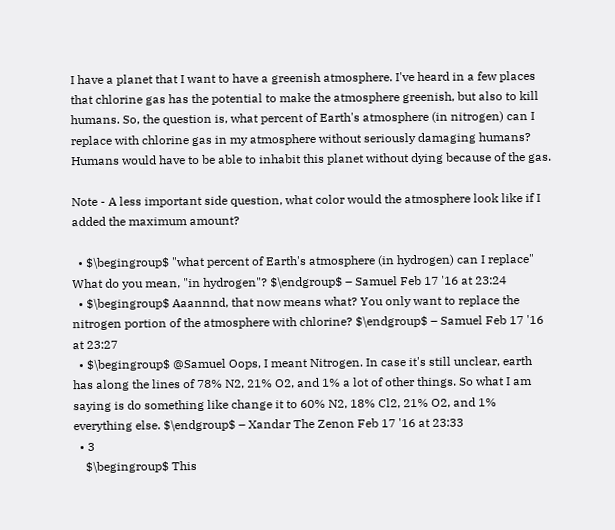I have a planet that I want to have a greenish atmosphere. I've heard in a few places that chlorine gas has the potential to make the atmosphere greenish, but also to kill humans. So, the question is, what percent of Earth's atmosphere (in nitrogen) can I replace with chlorine gas in my atmosphere without seriously damaging humans? Humans would have to be able to inhabit this planet without dying because of the gas.

Note - A less important side question, what color would the atmosphere look like if I added the maximum amount?

  • $\begingroup$ "what percent of Earth's atmosphere (in hydrogen) can I replace" What do you mean, "in hydrogen"? $\endgroup$ – Samuel Feb 17 '16 at 23:24
  • $\begingroup$ Aaannnd, that now means what? You only want to replace the nitrogen portion of the atmosphere with chlorine? $\endgroup$ – Samuel Feb 17 '16 at 23:27
  • $\begingroup$ @Samuel Oops, I meant Nitrogen. In case it's still unclear, earth has along the lines of 78% N2, 21% O2, and 1% a lot of other things. So what I am saying is do something like change it to 60% N2, 18% Cl2, 21% O2, and 1% everything else. $\endgroup$ – Xandar The Zenon Feb 17 '16 at 23:33
  • 3
    $\begingroup$ This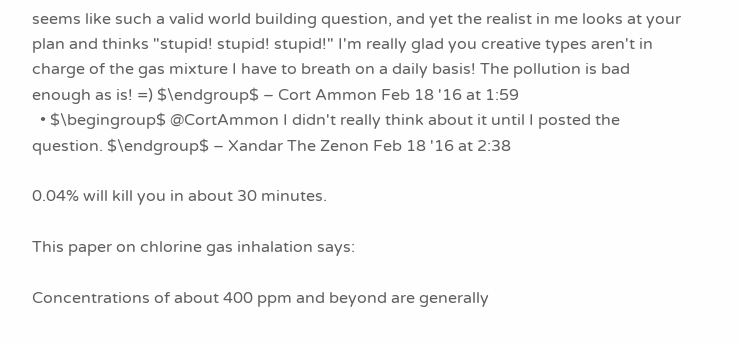seems like such a valid world building question, and yet the realist in me looks at your plan and thinks "stupid! stupid! stupid!" I'm really glad you creative types aren't in charge of the gas mixture I have to breath on a daily basis! The pollution is bad enough as is! =) $\endgroup$ – Cort Ammon Feb 18 '16 at 1:59
  • $\begingroup$ @CortAmmon I didn't really think about it until I posted the question. $\endgroup$ – Xandar The Zenon Feb 18 '16 at 2:38

0.04% will kill you in about 30 minutes.

This paper on chlorine gas inhalation says:

Concentrations of about 400 ppm and beyond are generally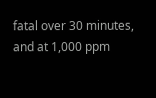fatal over 30 minutes, and at 1,000 ppm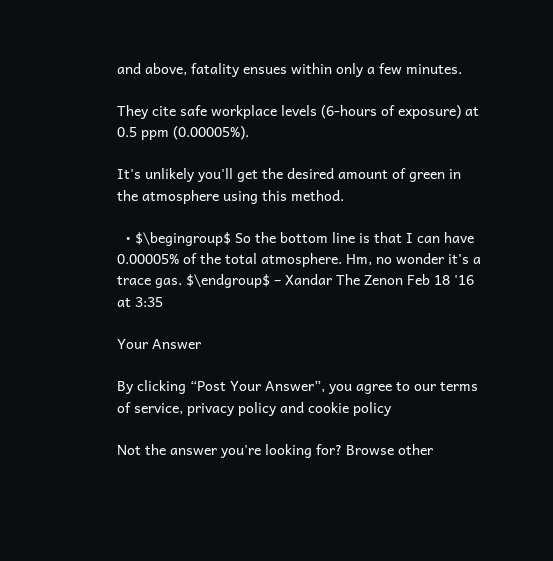and above, fatality ensues within only a few minutes.

They cite safe workplace levels (6-hours of exposure) at 0.5 ppm (0.00005%).

It's unlikely you'll get the desired amount of green in the atmosphere using this method.

  • $\begingroup$ So the bottom line is that I can have 0.00005% of the total atmosphere. Hm, no wonder it's a trace gas. $\endgroup$ – Xandar The Zenon Feb 18 '16 at 3:35

Your Answer

By clicking “Post Your Answer”, you agree to our terms of service, privacy policy and cookie policy

Not the answer you're looking for? Browse other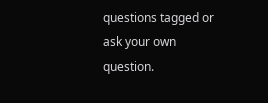questions tagged or ask your own question.